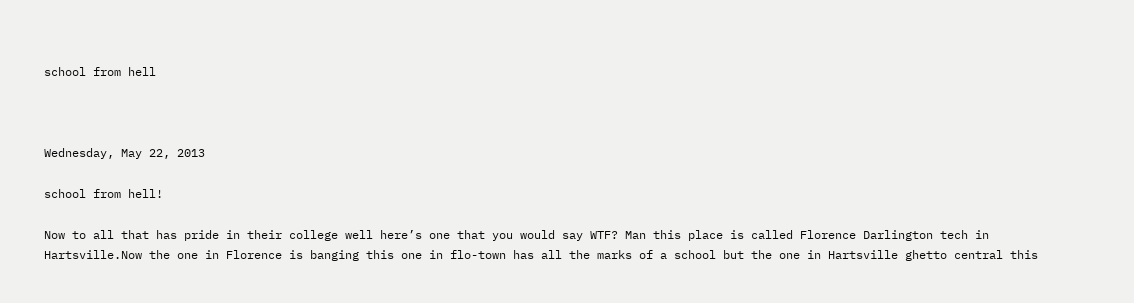school from hell



Wednesday, May 22, 2013

school from hell!

Now to all that has pride in their college well here’s one that you would say WTF? Man this place is called Florence Darlington tech in Hartsville.Now the one in Florence is banging this one in flo-town has all the marks of a school but the one in Hartsville ghetto central this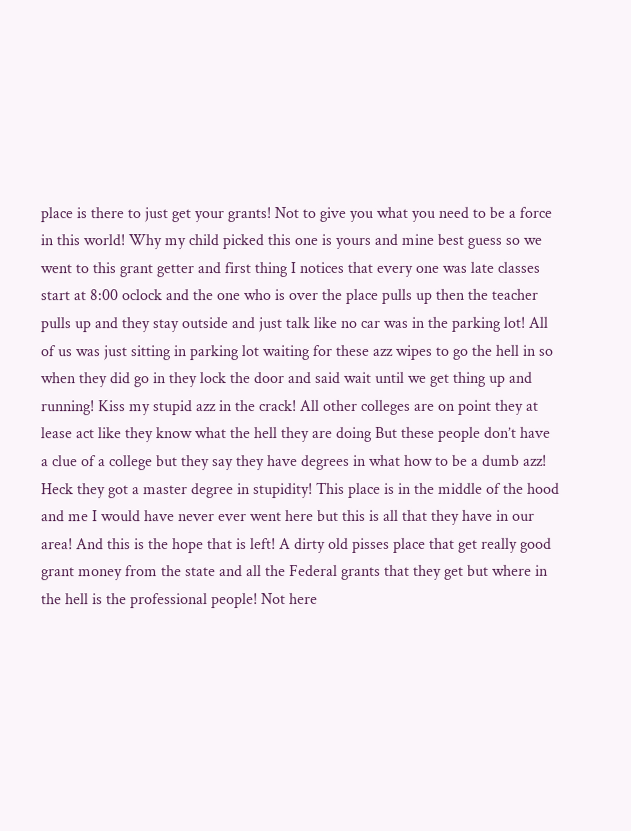place is there to just get your grants! Not to give you what you need to be a force in this world! Why my child picked this one is yours and mine best guess so we went to this grant getter and first thing I notices that every one was late classes start at 8:00 oclock and the one who is over the place pulls up then the teacher pulls up and they stay outside and just talk like no car was in the parking lot! All of us was just sitting in parking lot waiting for these azz wipes to go the hell in so when they did go in they lock the door and said wait until we get thing up and running! Kiss my stupid azz in the crack! All other colleges are on point they at lease act like they know what the hell they are doing But these people don’t have a clue of a college but they say they have degrees in what how to be a dumb azz! Heck they got a master degree in stupidity! This place is in the middle of the hood and me I would have never ever went here but this is all that they have in our area! And this is the hope that is left! A dirty old pisses place that get really good grant money from the state and all the Federal grants that they get but where in the hell is the professional people! Not here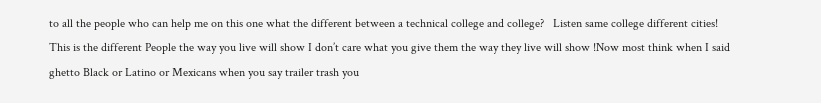to all the people who can help me on this one what the different between a technical college and college?   Listen same college different cities! This is the different People the way you live will show I don’t care what you give them the way they live will show !Now most think when I said ghetto Black or Latino or Mexicans when you say trailer trash you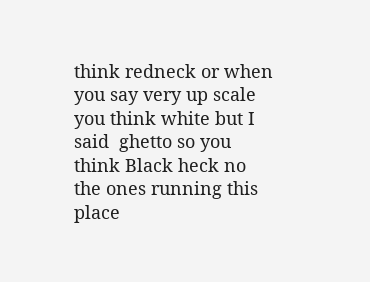think redneck or when you say very up scale you think white but I said  ghetto so you think Black heck no the ones running this place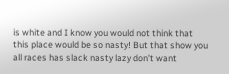is white and I know you would not think that this place would be so nasty! But that show you all races has slack nasty lazy don’t want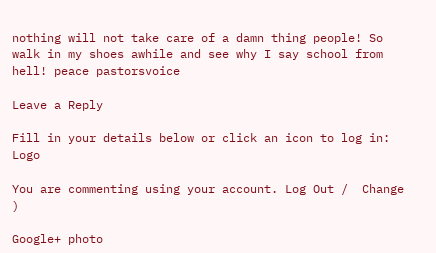nothing will not take care of a damn thing people! So walk in my shoes awhile and see why I say school from hell! peace pastorsvoice

Leave a Reply

Fill in your details below or click an icon to log in: Logo

You are commenting using your account. Log Out /  Change )

Google+ photo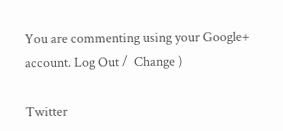You are commenting using your Google+ account. Log Out /  Change )

Twitter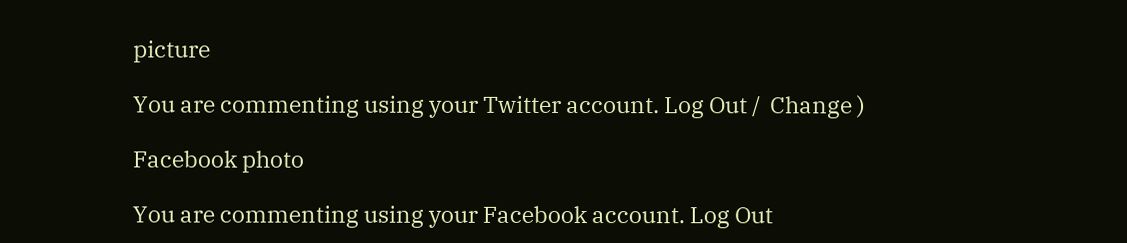picture

You are commenting using your Twitter account. Log Out /  Change )

Facebook photo

You are commenting using your Facebook account. Log Out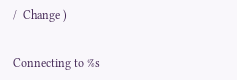/  Change )


Connecting to %s